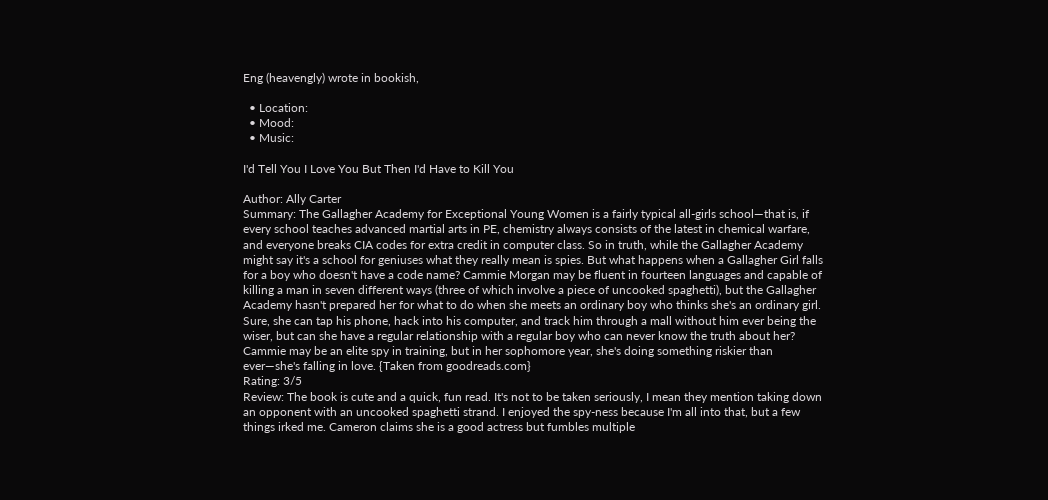Eng (heavengly) wrote in bookish,

  • Location:
  • Mood:
  • Music:

I'd Tell You I Love You But Then I'd Have to Kill You

Author: Ally Carter
Summary: The Gallagher Academy for Exceptional Young Women is a fairly typical all-girls school—that is, if every school teaches advanced martial arts in PE, chemistry always consists of the latest in chemical warfare, and everyone breaks CIA codes for extra credit in computer class. So in truth, while the Gallagher Academy might say it's a school for geniuses what they really mean is spies. But what happens when a Gallagher Girl falls for a boy who doesn't have a code name? Cammie Morgan may be fluent in fourteen languages and capable of killing a man in seven different ways (three of which involve a piece of uncooked spaghetti), but the Gallagher Academy hasn't prepared her for what to do when she meets an ordinary boy who thinks she's an ordinary girl. Sure, she can tap his phone, hack into his computer, and track him through a mall without him ever being the wiser, but can she have a regular relationship with a regular boy who can never know the truth about her? Cammie may be an elite spy in training, but in her sophomore year, she's doing something riskier than ever—she's falling in love. {Taken from goodreads.com}
Rating: 3/5
Review: The book is cute and a quick, fun read. It's not to be taken seriously, I mean they mention taking down an opponent with an uncooked spaghetti strand. I enjoyed the spy-ness because I'm all into that, but a few things irked me. Cameron claims she is a good actress but fumbles multiple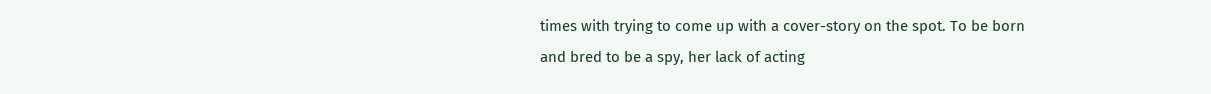times with trying to come up with a cover-story on the spot. To be born and bred to be a spy, her lack of acting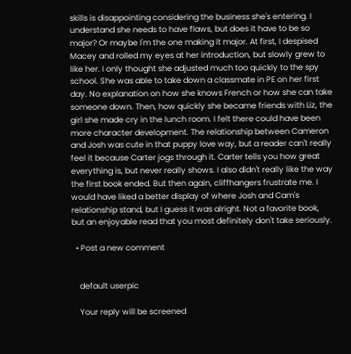skills is disappointing considering the business she's entering. I understand she needs to have flaws, but does it have to be so major? Or maybe I'm the one making it major. At first, I despised Macey and rolled my eyes at her introduction, but slowly grew to like her. I only thought she adjusted much too quickly to the spy school. She was able to take down a classmate in PE on her first day. No explanation on how she knows French or how she can take someone down. Then, how quickly she became friends with Liz, the girl she made cry in the lunch room. I felt there could have been more character development. The relationship between Cameron and Josh was cute in that puppy love way, but a reader can't really feel it because Carter jogs through it. Carter tells you how great everything is, but never really shows. I also didn't really like the way the first book ended. But then again, cliffhangers frustrate me. I would have liked a better display of where Josh and Cam's relationship stand, but I guess it was alright. Not a favorite book, but an enjoyable read that you most definitely don't take seriously.

  • Post a new comment


    default userpic

    Your reply will be screened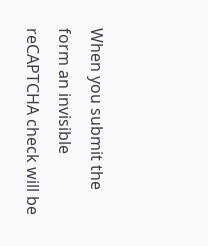When you submit the form an invisible reCAPTCHA check will be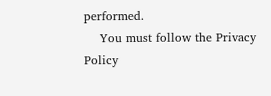performed.
    You must follow the Privacy Policy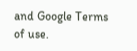and Google Terms of use.